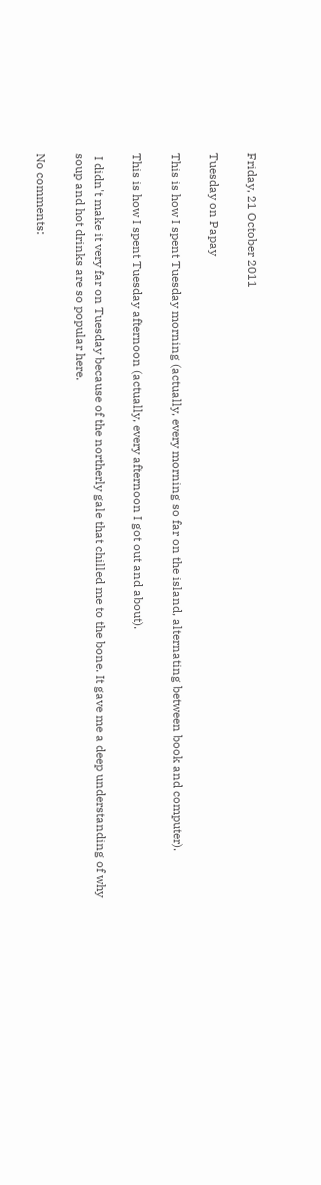Friday, 21 October 2011

Tuesday on Papay

This is how I spent Tuesday morning (actually, every morning so far on the island, alternating between book and computer).

This is how I spent Tuesday afternoon (actually, every afternoon I got out and about).

 I didn't make it very far on Tuesday because of the northerly gale that chilled me to the bone. It gave me a deep understanding of why soup and hot drinks are so popular here.

No comments: